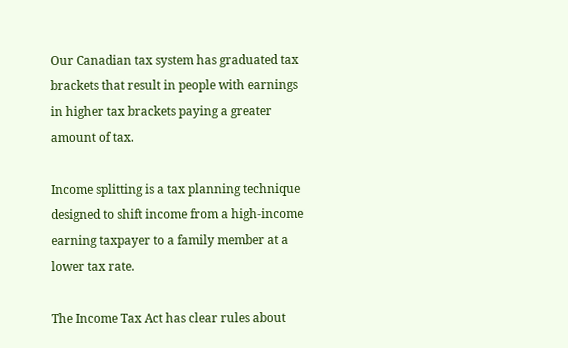Our Canadian tax system has graduated tax brackets that result in people with earnings in higher tax brackets paying a greater amount of tax.

Income splitting is a tax planning technique designed to shift income from a high-income earning taxpayer to a family member at a lower tax rate.

The Income Tax Act has clear rules about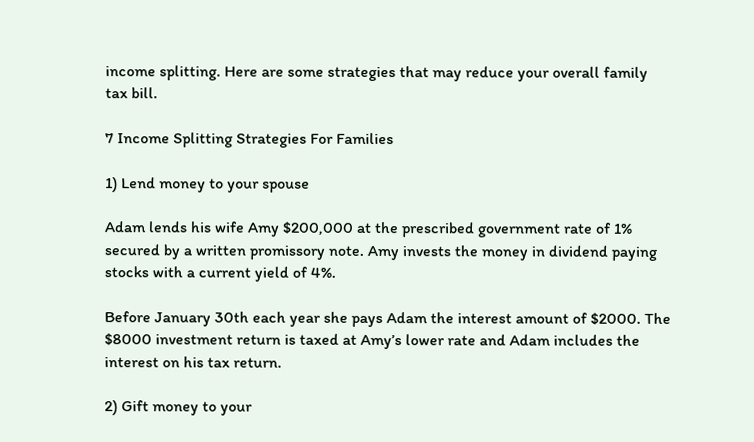income splitting. Here are some strategies that may reduce your overall family tax bill.

7 Income Splitting Strategies For Families

1) Lend money to your spouse

Adam lends his wife Amy $200,000 at the prescribed government rate of 1% secured by a written promissory note. Amy invests the money in dividend paying stocks with a current yield of 4%.

Before January 30th each year she pays Adam the interest amount of $2000. The $8000 investment return is taxed at Amy’s lower rate and Adam includes the interest on his tax return.

2) Gift money to your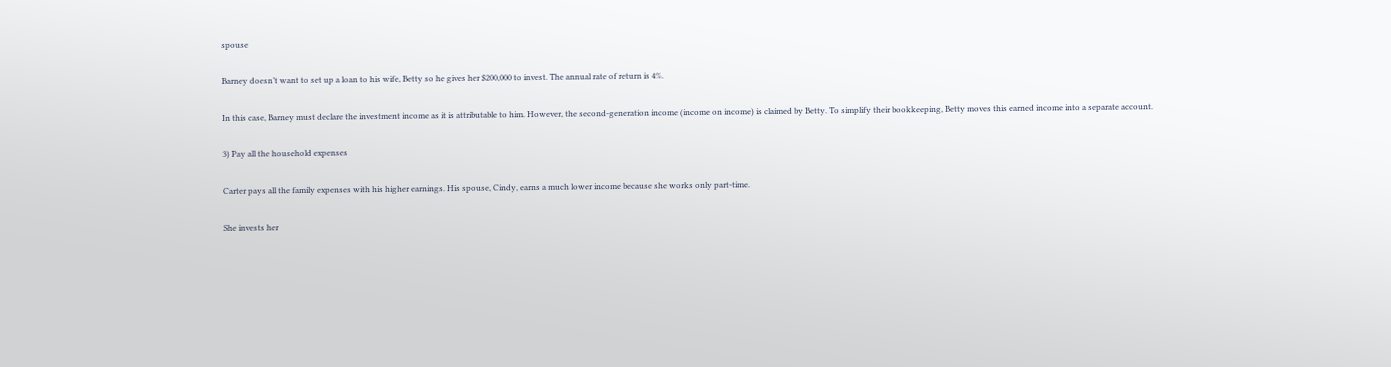spouse

Barney doesn’t want to set up a loan to his wife, Betty so he gives her $200,000 to invest. The annual rate of return is 4%.

In this case, Barney must declare the investment income as it is attributable to him. However, the second-generation income (income on income) is claimed by Betty. To simplify their bookkeeping, Betty moves this earned income into a separate account.

3) Pay all the household expenses

Carter pays all the family expenses with his higher earnings. His spouse, Cindy, earns a much lower income because she works only part-time.

She invests her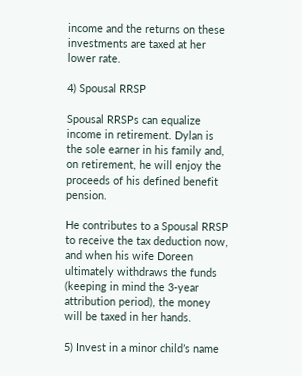income and the returns on these investments are taxed at her lower rate.

4) Spousal RRSP

Spousal RRSPs can equalize income in retirement. Dylan is the sole earner in his family and, on retirement, he will enjoy the proceeds of his defined benefit pension.

He contributes to a Spousal RRSP to receive the tax deduction now, and when his wife Doreen ultimately withdraws the funds (keeping in mind the 3-year attribution period), the money will be taxed in her hands.

5) Invest in a minor child’s name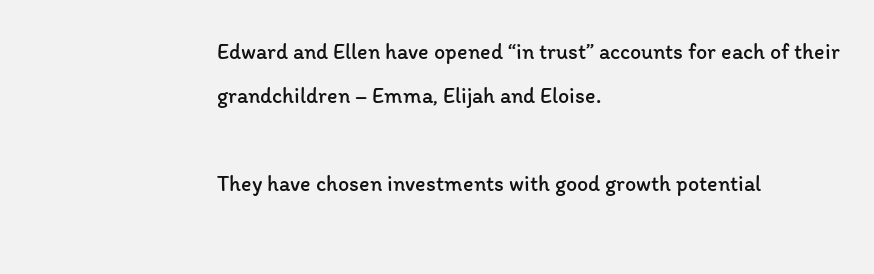Edward and Ellen have opened “in trust” accounts for each of their grandchildren – Emma, Elijah and Eloise.

They have chosen investments with good growth potential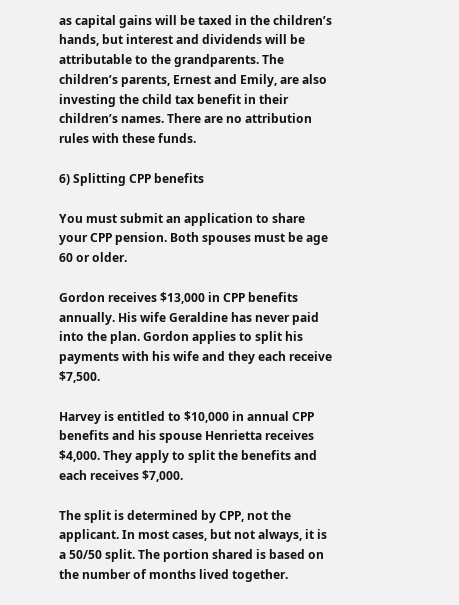as capital gains will be taxed in the children’s hands, but interest and dividends will be attributable to the grandparents. The children’s parents, Ernest and Emily, are also investing the child tax benefit in their children’s names. There are no attribution rules with these funds.

6) Splitting CPP benefits

You must submit an application to share your CPP pension. Both spouses must be age 60 or older.

Gordon receives $13,000 in CPP benefits annually. His wife Geraldine has never paid into the plan. Gordon applies to split his payments with his wife and they each receive $7,500.

Harvey is entitled to $10,000 in annual CPP benefits and his spouse Henrietta receives $4,000. They apply to split the benefits and each receives $7,000.

The split is determined by CPP, not the applicant. In most cases, but not always, it is a 50/50 split. The portion shared is based on the number of months lived together.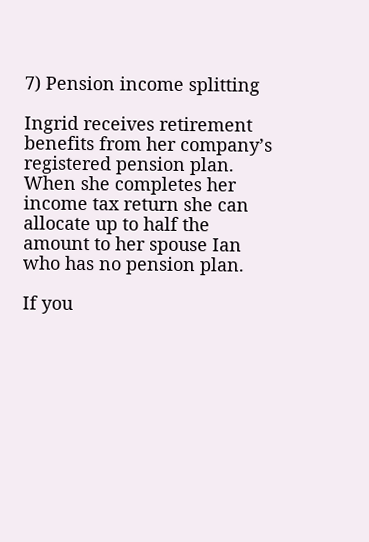7) Pension income splitting

Ingrid receives retirement benefits from her company’s registered pension plan. When she completes her income tax return she can allocate up to half the amount to her spouse Ian who has no pension plan.

If you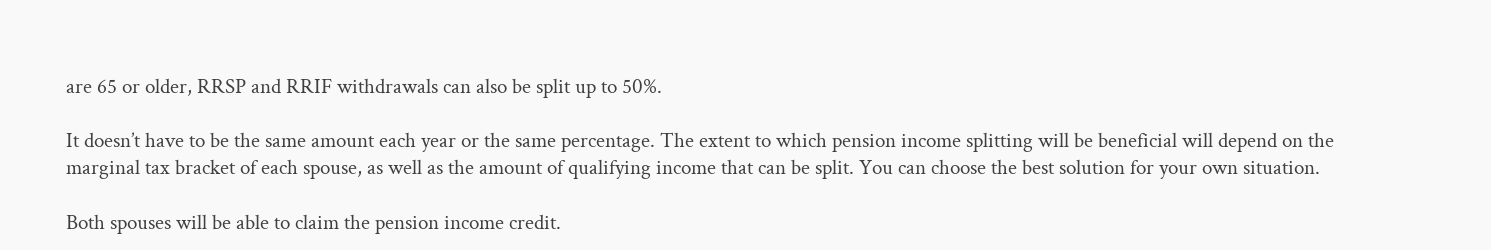are 65 or older, RRSP and RRIF withdrawals can also be split up to 50%.

It doesn’t have to be the same amount each year or the same percentage. The extent to which pension income splitting will be beneficial will depend on the marginal tax bracket of each spouse, as well as the amount of qualifying income that can be split. You can choose the best solution for your own situation.

Both spouses will be able to claim the pension income credit.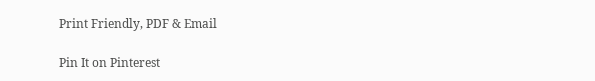Print Friendly, PDF & Email

Pin It on Pinterest